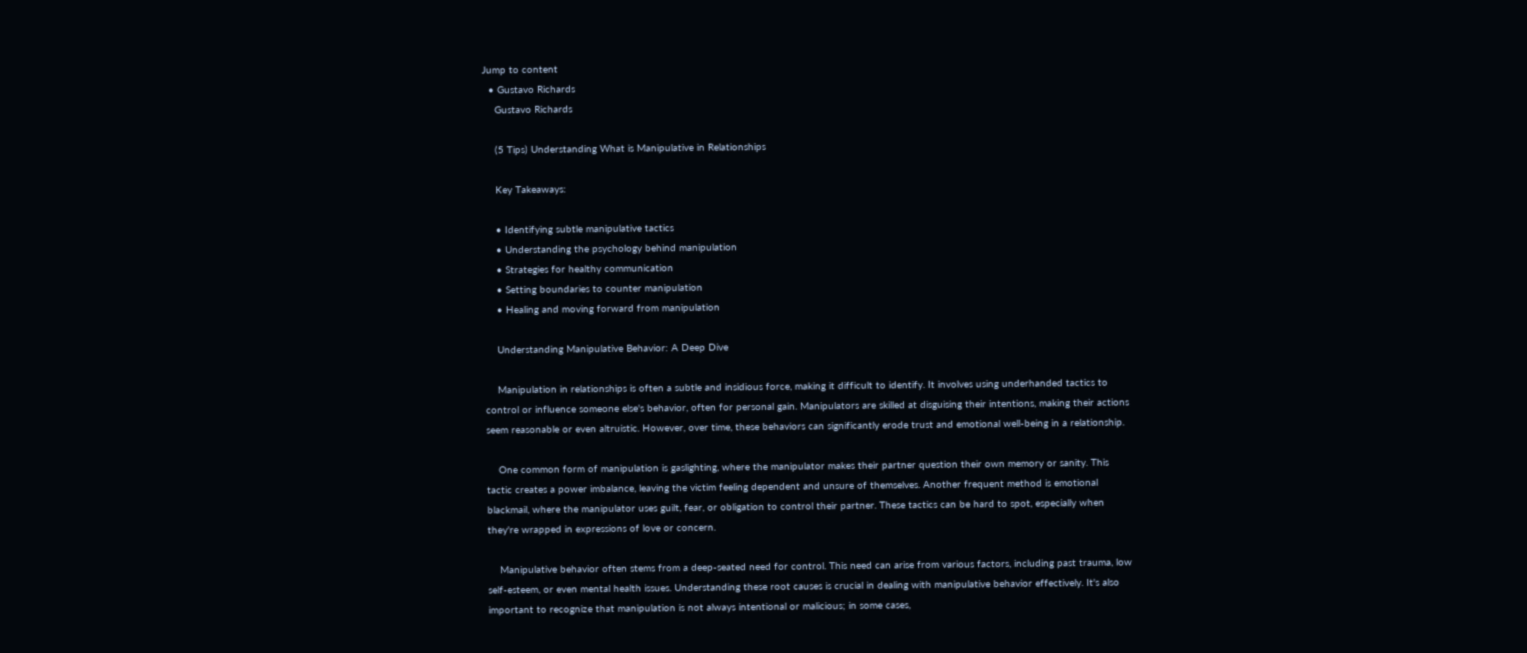Jump to content
  • Gustavo Richards
    Gustavo Richards

    (5 Tips) Understanding What is Manipulative in Relationships

    Key Takeaways:

    • Identifying subtle manipulative tactics
    • Understanding the psychology behind manipulation
    • Strategies for healthy communication
    • Setting boundaries to counter manipulation
    • Healing and moving forward from manipulation

    Understanding Manipulative Behavior: A Deep Dive

    Manipulation in relationships is often a subtle and insidious force, making it difficult to identify. It involves using underhanded tactics to control or influence someone else's behavior, often for personal gain. Manipulators are skilled at disguising their intentions, making their actions seem reasonable or even altruistic. However, over time, these behaviors can significantly erode trust and emotional well-being in a relationship.

    One common form of manipulation is gaslighting, where the manipulator makes their partner question their own memory or sanity. This tactic creates a power imbalance, leaving the victim feeling dependent and unsure of themselves. Another frequent method is emotional blackmail, where the manipulator uses guilt, fear, or obligation to control their partner. These tactics can be hard to spot, especially when they're wrapped in expressions of love or concern.

    Manipulative behavior often stems from a deep-seated need for control. This need can arise from various factors, including past trauma, low self-esteem, or even mental health issues. Understanding these root causes is crucial in dealing with manipulative behavior effectively. It's also important to recognize that manipulation is not always intentional or malicious; in some cases,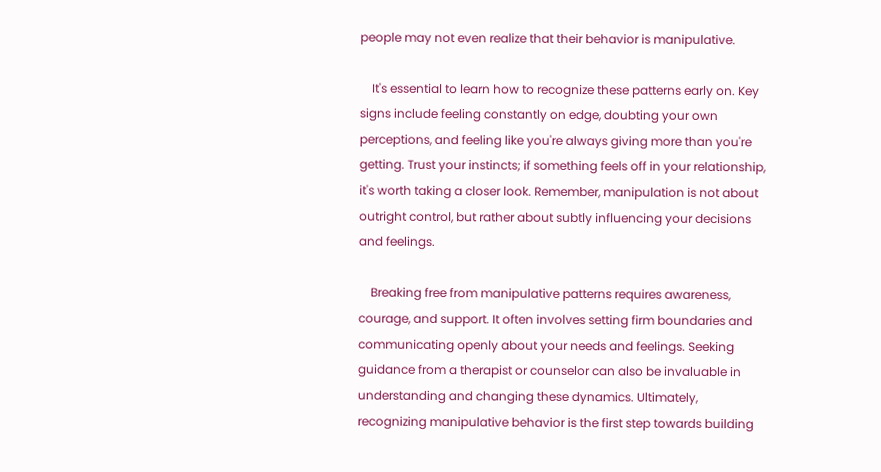people may not even realize that their behavior is manipulative.

    It's essential to learn how to recognize these patterns early on. Key signs include feeling constantly on edge, doubting your own perceptions, and feeling like you're always giving more than you're getting. Trust your instincts; if something feels off in your relationship, it's worth taking a closer look. Remember, manipulation is not about outright control, but rather about subtly influencing your decisions and feelings.

    Breaking free from manipulative patterns requires awareness, courage, and support. It often involves setting firm boundaries and communicating openly about your needs and feelings. Seeking guidance from a therapist or counselor can also be invaluable in understanding and changing these dynamics. Ultimately, recognizing manipulative behavior is the first step towards building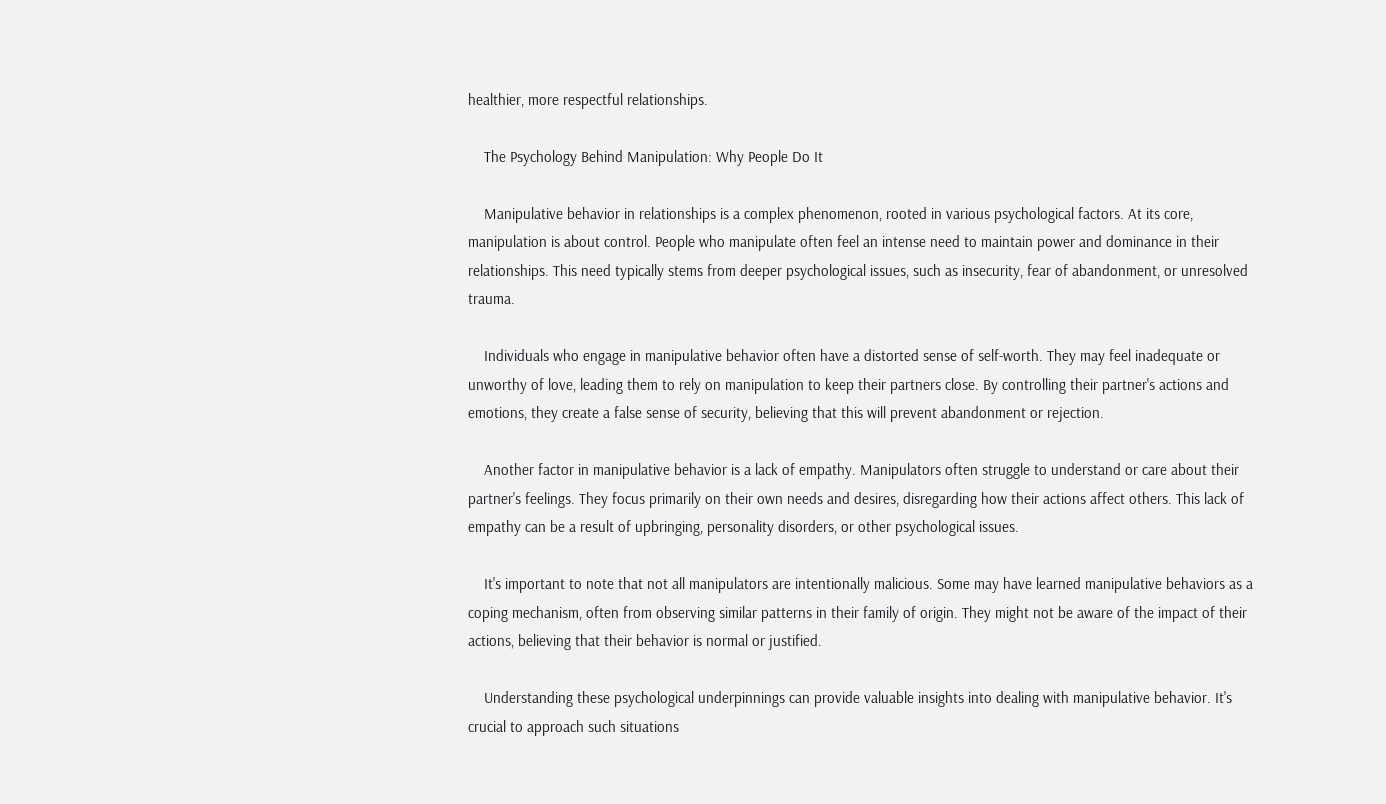healthier, more respectful relationships.

    The Psychology Behind Manipulation: Why People Do It

    Manipulative behavior in relationships is a complex phenomenon, rooted in various psychological factors. At its core, manipulation is about control. People who manipulate often feel an intense need to maintain power and dominance in their relationships. This need typically stems from deeper psychological issues, such as insecurity, fear of abandonment, or unresolved trauma.

    Individuals who engage in manipulative behavior often have a distorted sense of self-worth. They may feel inadequate or unworthy of love, leading them to rely on manipulation to keep their partners close. By controlling their partner's actions and emotions, they create a false sense of security, believing that this will prevent abandonment or rejection.

    Another factor in manipulative behavior is a lack of empathy. Manipulators often struggle to understand or care about their partner's feelings. They focus primarily on their own needs and desires, disregarding how their actions affect others. This lack of empathy can be a result of upbringing, personality disorders, or other psychological issues.

    It's important to note that not all manipulators are intentionally malicious. Some may have learned manipulative behaviors as a coping mechanism, often from observing similar patterns in their family of origin. They might not be aware of the impact of their actions, believing that their behavior is normal or justified.

    Understanding these psychological underpinnings can provide valuable insights into dealing with manipulative behavior. It's crucial to approach such situations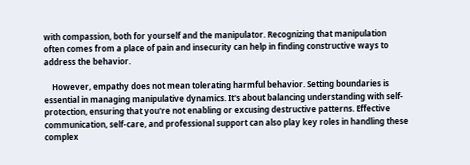with compassion, both for yourself and the manipulator. Recognizing that manipulation often comes from a place of pain and insecurity can help in finding constructive ways to address the behavior.

    However, empathy does not mean tolerating harmful behavior. Setting boundaries is essential in managing manipulative dynamics. It's about balancing understanding with self-protection, ensuring that you're not enabling or excusing destructive patterns. Effective communication, self-care, and professional support can also play key roles in handling these complex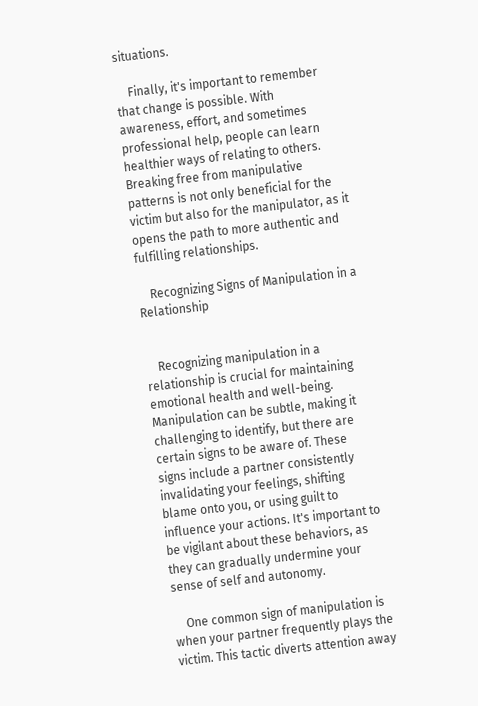situations.

    Finally, it's important to remember that change is possible. With awareness, effort, and sometimes professional help, people can learn healthier ways of relating to others. Breaking free from manipulative patterns is not only beneficial for the victim but also for the manipulator, as it opens the path to more authentic and fulfilling relationships.

    Recognizing Signs of Manipulation in a Relationship


    Recognizing manipulation in a relationship is crucial for maintaining emotional health and well-being. Manipulation can be subtle, making it challenging to identify, but there are certain signs to be aware of. These signs include a partner consistently invalidating your feelings, shifting blame onto you, or using guilt to influence your actions. It's important to be vigilant about these behaviors, as they can gradually undermine your sense of self and autonomy.

    One common sign of manipulation is when your partner frequently plays the victim. This tactic diverts attention away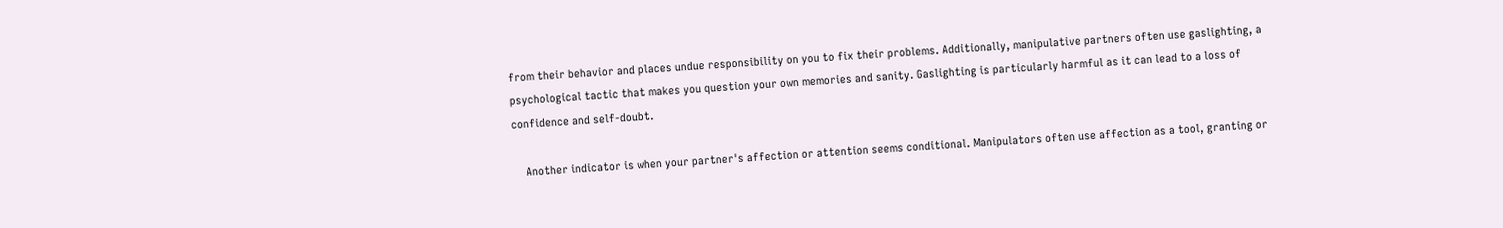from their behavior and places undue responsibility on you to fix their problems. Additionally, manipulative partners often use gaslighting, a psychological tactic that makes you question your own memories and sanity. Gaslighting is particularly harmful as it can lead to a loss of confidence and self-doubt.

    Another indicator is when your partner's affection or attention seems conditional. Manipulators often use affection as a tool, granting or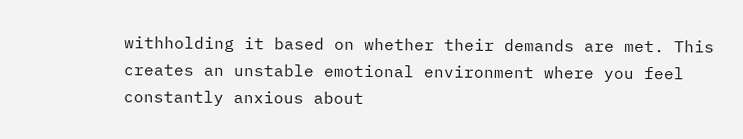withholding it based on whether their demands are met. This creates an unstable emotional environment where you feel constantly anxious about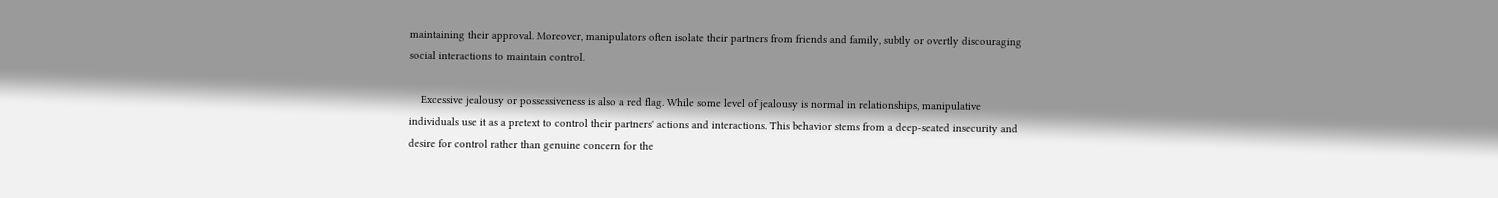maintaining their approval. Moreover, manipulators often isolate their partners from friends and family, subtly or overtly discouraging social interactions to maintain control.

    Excessive jealousy or possessiveness is also a red flag. While some level of jealousy is normal in relationships, manipulative individuals use it as a pretext to control their partners' actions and interactions. This behavior stems from a deep-seated insecurity and desire for control rather than genuine concern for the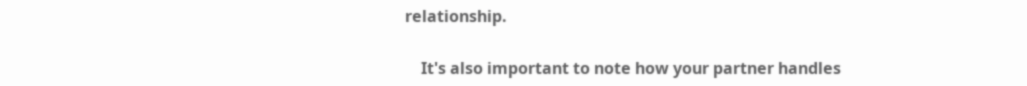relationship.

    It's also important to note how your partner handles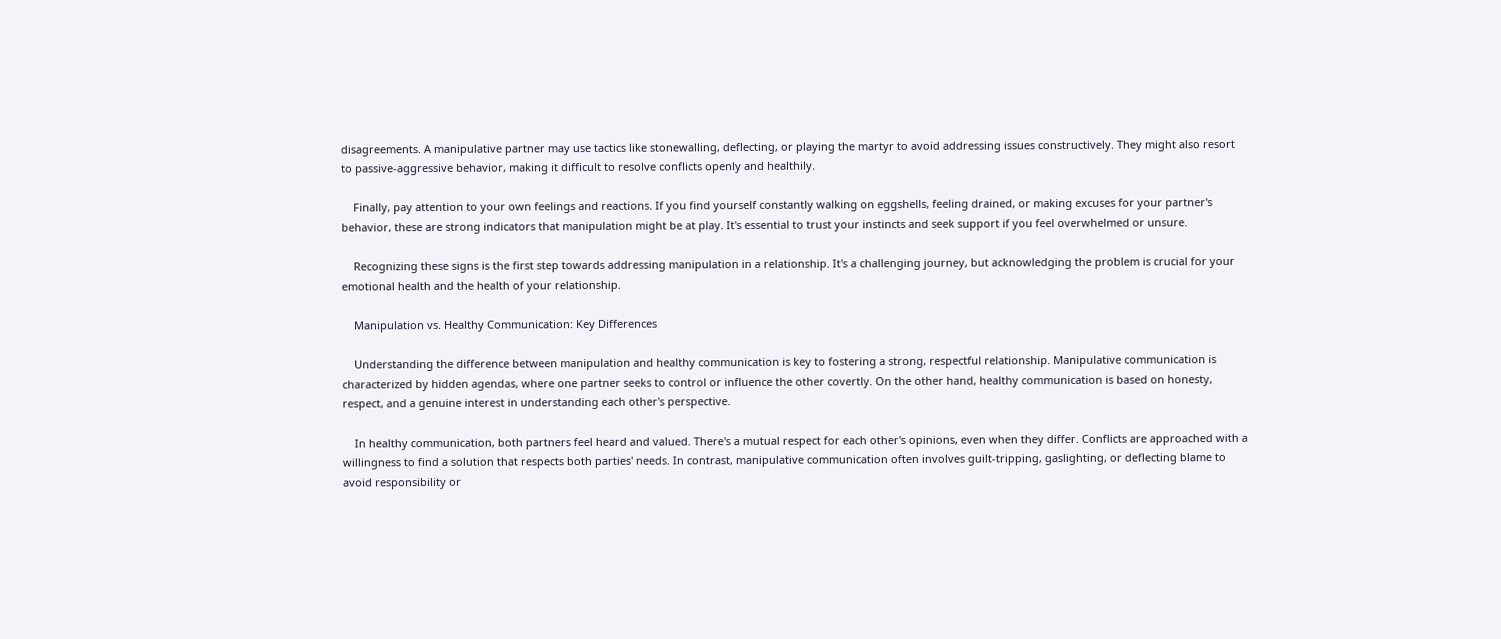disagreements. A manipulative partner may use tactics like stonewalling, deflecting, or playing the martyr to avoid addressing issues constructively. They might also resort to passive-aggressive behavior, making it difficult to resolve conflicts openly and healthily.

    Finally, pay attention to your own feelings and reactions. If you find yourself constantly walking on eggshells, feeling drained, or making excuses for your partner's behavior, these are strong indicators that manipulation might be at play. It's essential to trust your instincts and seek support if you feel overwhelmed or unsure.

    Recognizing these signs is the first step towards addressing manipulation in a relationship. It's a challenging journey, but acknowledging the problem is crucial for your emotional health and the health of your relationship.

    Manipulation vs. Healthy Communication: Key Differences

    Understanding the difference between manipulation and healthy communication is key to fostering a strong, respectful relationship. Manipulative communication is characterized by hidden agendas, where one partner seeks to control or influence the other covertly. On the other hand, healthy communication is based on honesty, respect, and a genuine interest in understanding each other's perspective.

    In healthy communication, both partners feel heard and valued. There's a mutual respect for each other's opinions, even when they differ. Conflicts are approached with a willingness to find a solution that respects both parties' needs. In contrast, manipulative communication often involves guilt-tripping, gaslighting, or deflecting blame to avoid responsibility or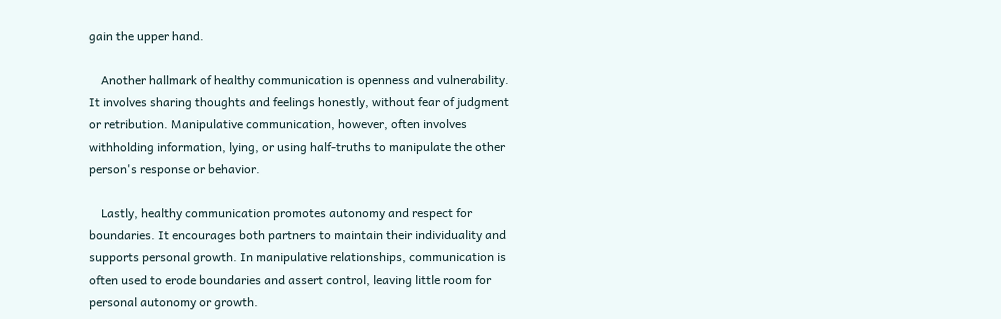gain the upper hand.

    Another hallmark of healthy communication is openness and vulnerability. It involves sharing thoughts and feelings honestly, without fear of judgment or retribution. Manipulative communication, however, often involves withholding information, lying, or using half-truths to manipulate the other person's response or behavior.

    Lastly, healthy communication promotes autonomy and respect for boundaries. It encourages both partners to maintain their individuality and supports personal growth. In manipulative relationships, communication is often used to erode boundaries and assert control, leaving little room for personal autonomy or growth.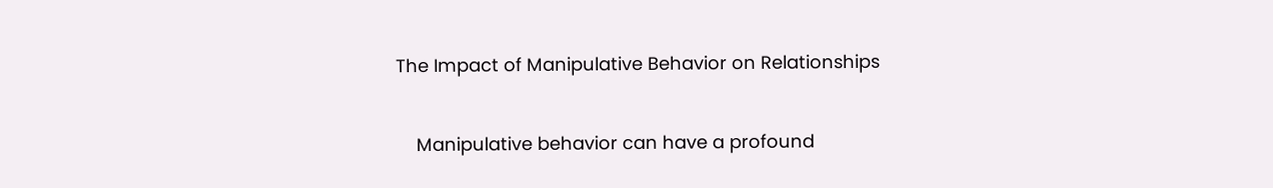The Impact of Manipulative Behavior on Relationships


    Manipulative behavior can have a profound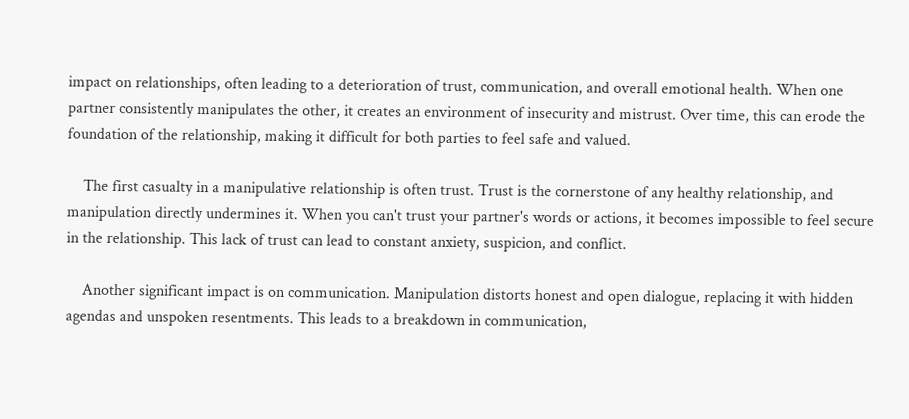impact on relationships, often leading to a deterioration of trust, communication, and overall emotional health. When one partner consistently manipulates the other, it creates an environment of insecurity and mistrust. Over time, this can erode the foundation of the relationship, making it difficult for both parties to feel safe and valued.

    The first casualty in a manipulative relationship is often trust. Trust is the cornerstone of any healthy relationship, and manipulation directly undermines it. When you can't trust your partner's words or actions, it becomes impossible to feel secure in the relationship. This lack of trust can lead to constant anxiety, suspicion, and conflict.

    Another significant impact is on communication. Manipulation distorts honest and open dialogue, replacing it with hidden agendas and unspoken resentments. This leads to a breakdown in communication,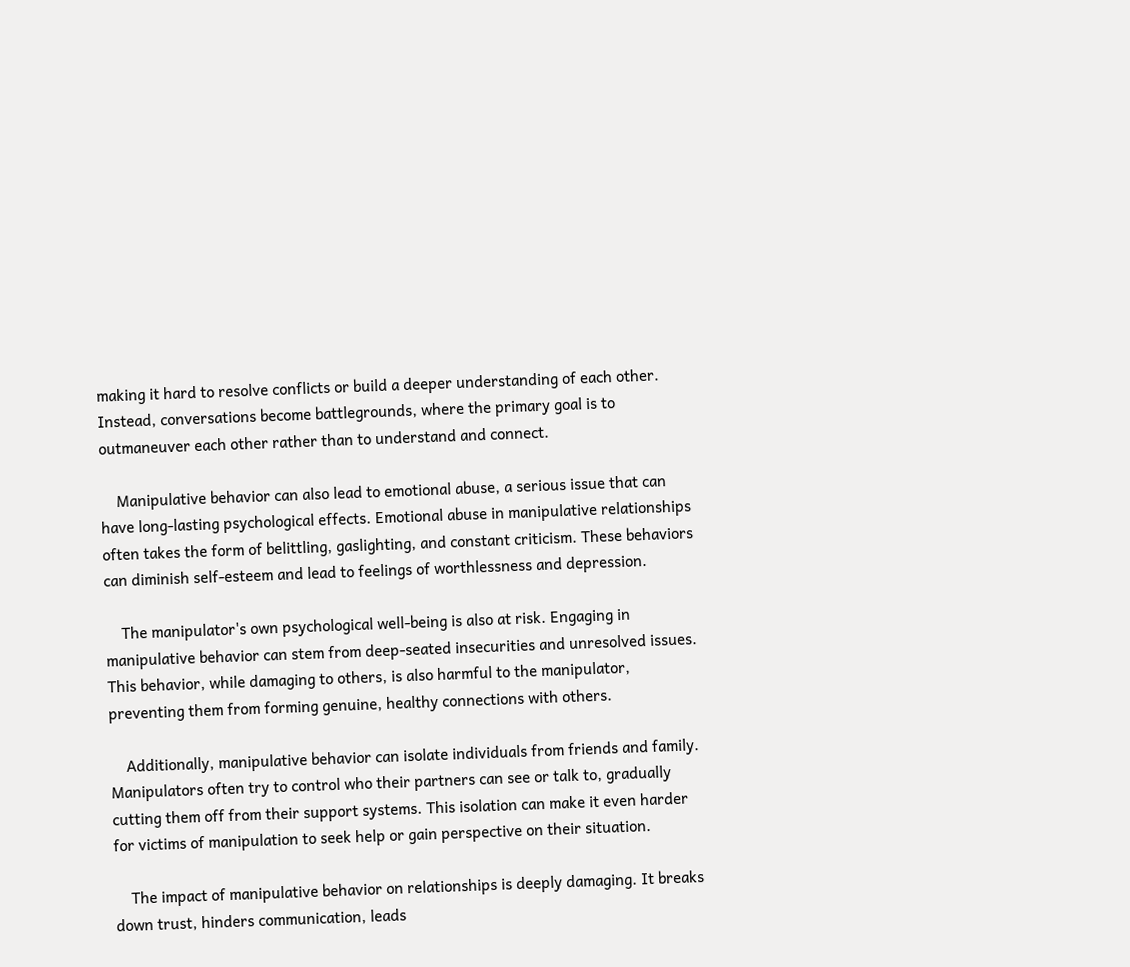making it hard to resolve conflicts or build a deeper understanding of each other. Instead, conversations become battlegrounds, where the primary goal is to outmaneuver each other rather than to understand and connect.

    Manipulative behavior can also lead to emotional abuse, a serious issue that can have long-lasting psychological effects. Emotional abuse in manipulative relationships often takes the form of belittling, gaslighting, and constant criticism. These behaviors can diminish self-esteem and lead to feelings of worthlessness and depression.

    The manipulator's own psychological well-being is also at risk. Engaging in manipulative behavior can stem from deep-seated insecurities and unresolved issues. This behavior, while damaging to others, is also harmful to the manipulator, preventing them from forming genuine, healthy connections with others.

    Additionally, manipulative behavior can isolate individuals from friends and family. Manipulators often try to control who their partners can see or talk to, gradually cutting them off from their support systems. This isolation can make it even harder for victims of manipulation to seek help or gain perspective on their situation.

    The impact of manipulative behavior on relationships is deeply damaging. It breaks down trust, hinders communication, leads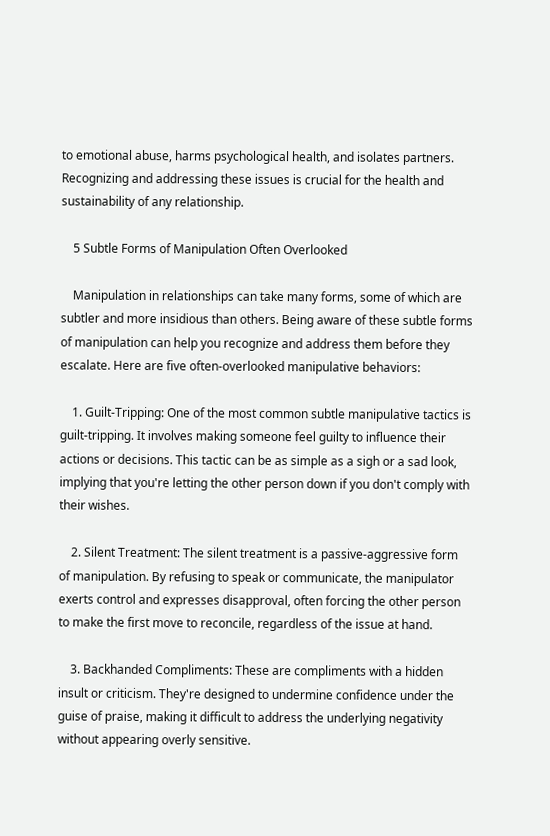to emotional abuse, harms psychological health, and isolates partners. Recognizing and addressing these issues is crucial for the health and sustainability of any relationship.

    5 Subtle Forms of Manipulation Often Overlooked

    Manipulation in relationships can take many forms, some of which are subtler and more insidious than others. Being aware of these subtle forms of manipulation can help you recognize and address them before they escalate. Here are five often-overlooked manipulative behaviors:

    1. Guilt-Tripping: One of the most common subtle manipulative tactics is guilt-tripping. It involves making someone feel guilty to influence their actions or decisions. This tactic can be as simple as a sigh or a sad look, implying that you're letting the other person down if you don't comply with their wishes.

    2. Silent Treatment: The silent treatment is a passive-aggressive form of manipulation. By refusing to speak or communicate, the manipulator exerts control and expresses disapproval, often forcing the other person to make the first move to reconcile, regardless of the issue at hand.

    3. Backhanded Compliments: These are compliments with a hidden insult or criticism. They're designed to undermine confidence under the guise of praise, making it difficult to address the underlying negativity without appearing overly sensitive.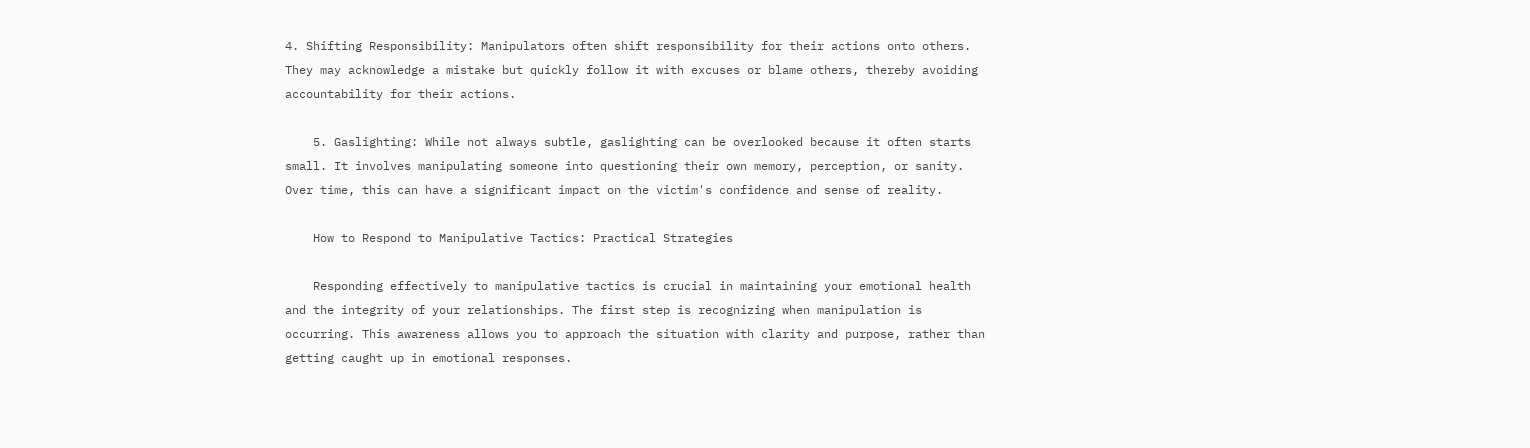4. Shifting Responsibility: Manipulators often shift responsibility for their actions onto others. They may acknowledge a mistake but quickly follow it with excuses or blame others, thereby avoiding accountability for their actions.

    5. Gaslighting: While not always subtle, gaslighting can be overlooked because it often starts small. It involves manipulating someone into questioning their own memory, perception, or sanity. Over time, this can have a significant impact on the victim's confidence and sense of reality.

    How to Respond to Manipulative Tactics: Practical Strategies

    Responding effectively to manipulative tactics is crucial in maintaining your emotional health and the integrity of your relationships. The first step is recognizing when manipulation is occurring. This awareness allows you to approach the situation with clarity and purpose, rather than getting caught up in emotional responses.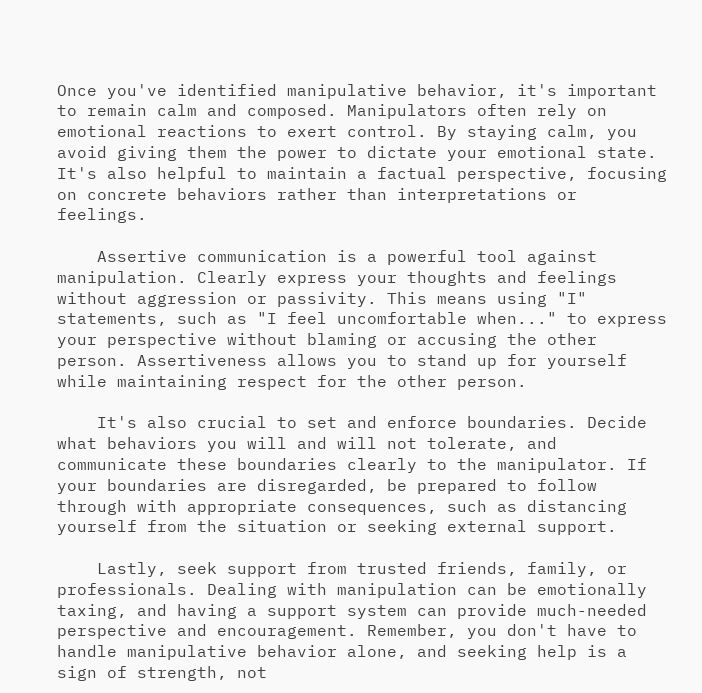Once you've identified manipulative behavior, it's important to remain calm and composed. Manipulators often rely on emotional reactions to exert control. By staying calm, you avoid giving them the power to dictate your emotional state. It's also helpful to maintain a factual perspective, focusing on concrete behaviors rather than interpretations or feelings.

    Assertive communication is a powerful tool against manipulation. Clearly express your thoughts and feelings without aggression or passivity. This means using "I" statements, such as "I feel uncomfortable when..." to express your perspective without blaming or accusing the other person. Assertiveness allows you to stand up for yourself while maintaining respect for the other person.

    It's also crucial to set and enforce boundaries. Decide what behaviors you will and will not tolerate, and communicate these boundaries clearly to the manipulator. If your boundaries are disregarded, be prepared to follow through with appropriate consequences, such as distancing yourself from the situation or seeking external support.

    Lastly, seek support from trusted friends, family, or professionals. Dealing with manipulation can be emotionally taxing, and having a support system can provide much-needed perspective and encouragement. Remember, you don't have to handle manipulative behavior alone, and seeking help is a sign of strength, not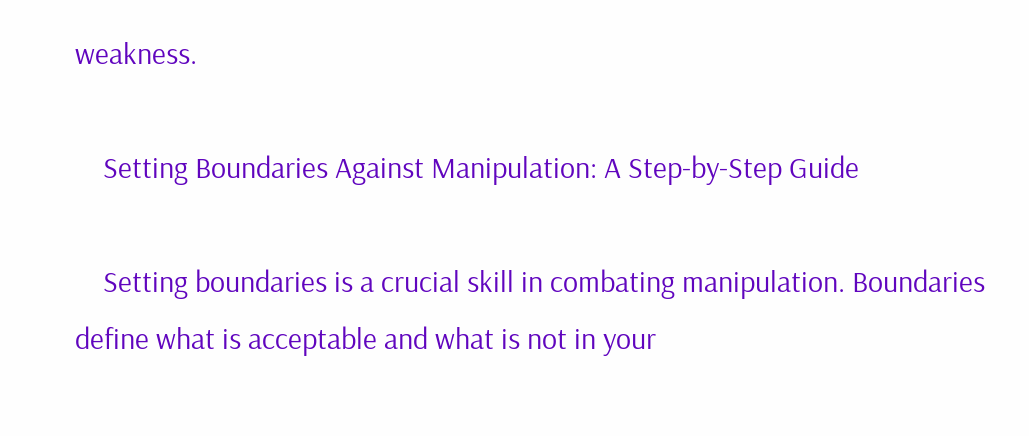weakness.

    Setting Boundaries Against Manipulation: A Step-by-Step Guide

    Setting boundaries is a crucial skill in combating manipulation. Boundaries define what is acceptable and what is not in your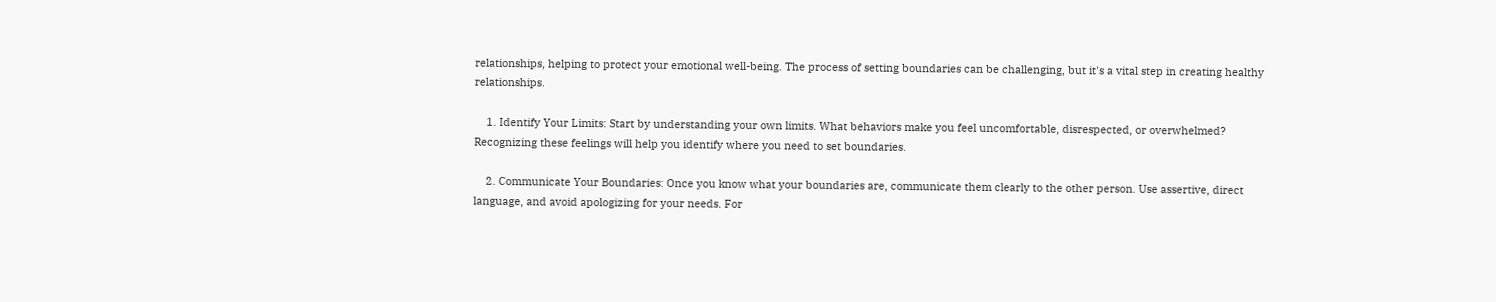relationships, helping to protect your emotional well-being. The process of setting boundaries can be challenging, but it's a vital step in creating healthy relationships.

    1. Identify Your Limits: Start by understanding your own limits. What behaviors make you feel uncomfortable, disrespected, or overwhelmed? Recognizing these feelings will help you identify where you need to set boundaries.

    2. Communicate Your Boundaries: Once you know what your boundaries are, communicate them clearly to the other person. Use assertive, direct language, and avoid apologizing for your needs. For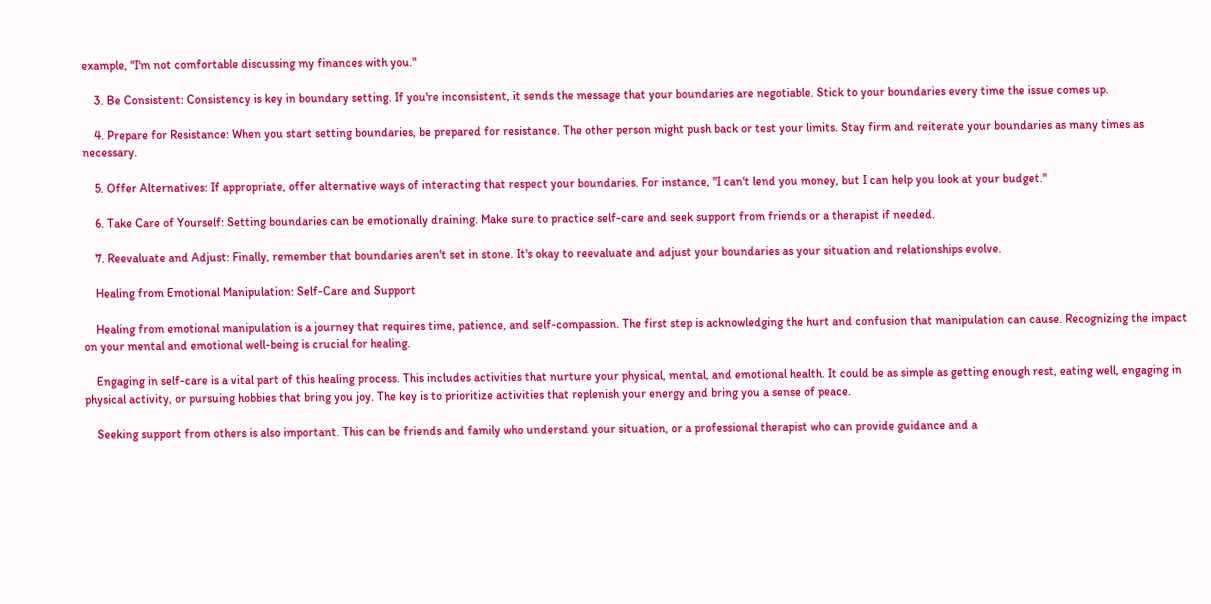example, "I'm not comfortable discussing my finances with you."

    3. Be Consistent: Consistency is key in boundary setting. If you're inconsistent, it sends the message that your boundaries are negotiable. Stick to your boundaries every time the issue comes up.

    4. Prepare for Resistance: When you start setting boundaries, be prepared for resistance. The other person might push back or test your limits. Stay firm and reiterate your boundaries as many times as necessary.

    5. Offer Alternatives: If appropriate, offer alternative ways of interacting that respect your boundaries. For instance, "I can't lend you money, but I can help you look at your budget."

    6. Take Care of Yourself: Setting boundaries can be emotionally draining. Make sure to practice self-care and seek support from friends or a therapist if needed.

    7. Reevaluate and Adjust: Finally, remember that boundaries aren't set in stone. It's okay to reevaluate and adjust your boundaries as your situation and relationships evolve.

    Healing from Emotional Manipulation: Self-Care and Support

    Healing from emotional manipulation is a journey that requires time, patience, and self-compassion. The first step is acknowledging the hurt and confusion that manipulation can cause. Recognizing the impact on your mental and emotional well-being is crucial for healing.

    Engaging in self-care is a vital part of this healing process. This includes activities that nurture your physical, mental, and emotional health. It could be as simple as getting enough rest, eating well, engaging in physical activity, or pursuing hobbies that bring you joy. The key is to prioritize activities that replenish your energy and bring you a sense of peace.

    Seeking support from others is also important. This can be friends and family who understand your situation, or a professional therapist who can provide guidance and a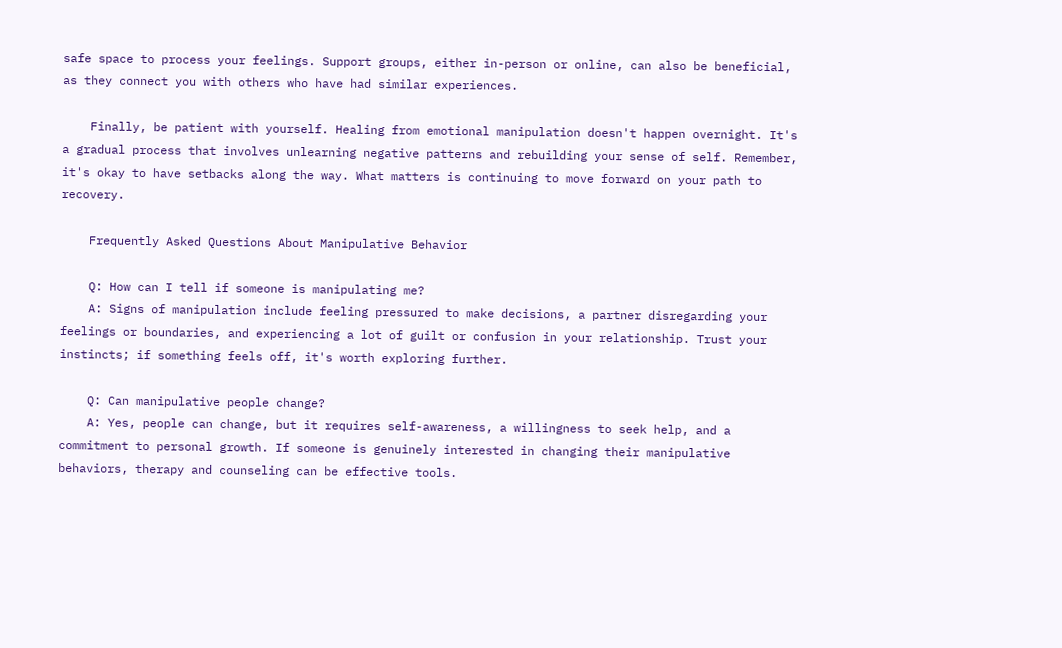safe space to process your feelings. Support groups, either in-person or online, can also be beneficial, as they connect you with others who have had similar experiences.

    Finally, be patient with yourself. Healing from emotional manipulation doesn't happen overnight. It's a gradual process that involves unlearning negative patterns and rebuilding your sense of self. Remember, it's okay to have setbacks along the way. What matters is continuing to move forward on your path to recovery.

    Frequently Asked Questions About Manipulative Behavior

    Q: How can I tell if someone is manipulating me?
    A: Signs of manipulation include feeling pressured to make decisions, a partner disregarding your feelings or boundaries, and experiencing a lot of guilt or confusion in your relationship. Trust your instincts; if something feels off, it's worth exploring further.

    Q: Can manipulative people change?
    A: Yes, people can change, but it requires self-awareness, a willingness to seek help, and a commitment to personal growth. If someone is genuinely interested in changing their manipulative behaviors, therapy and counseling can be effective tools.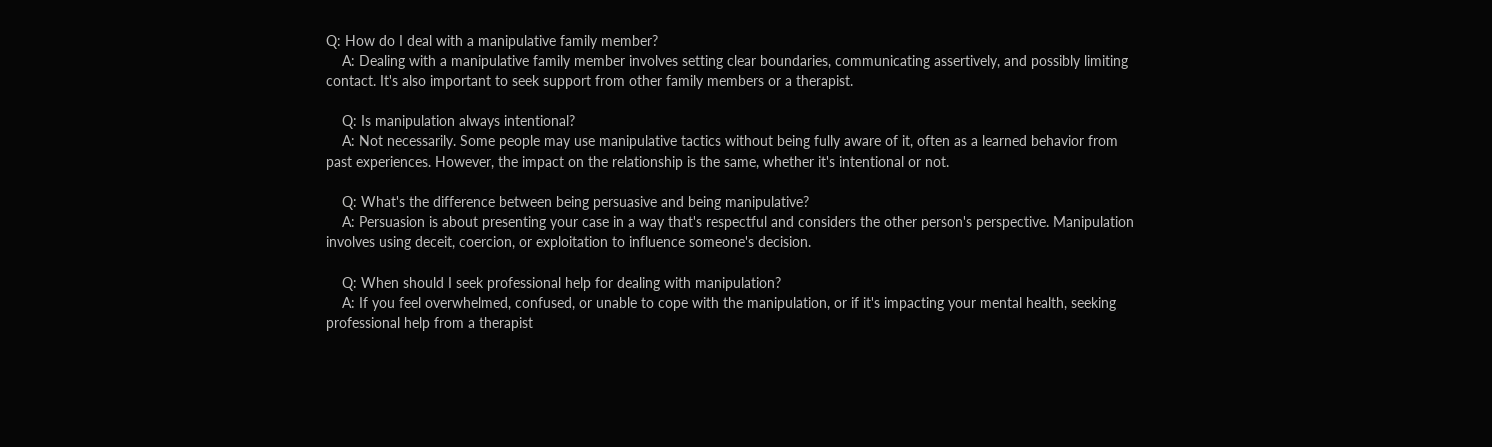Q: How do I deal with a manipulative family member?
    A: Dealing with a manipulative family member involves setting clear boundaries, communicating assertively, and possibly limiting contact. It's also important to seek support from other family members or a therapist.

    Q: Is manipulation always intentional?
    A: Not necessarily. Some people may use manipulative tactics without being fully aware of it, often as a learned behavior from past experiences. However, the impact on the relationship is the same, whether it's intentional or not.

    Q: What's the difference between being persuasive and being manipulative?
    A: Persuasion is about presenting your case in a way that's respectful and considers the other person's perspective. Manipulation involves using deceit, coercion, or exploitation to influence someone's decision.

    Q: When should I seek professional help for dealing with manipulation?
    A: If you feel overwhelmed, confused, or unable to cope with the manipulation, or if it's impacting your mental health, seeking professional help from a therapist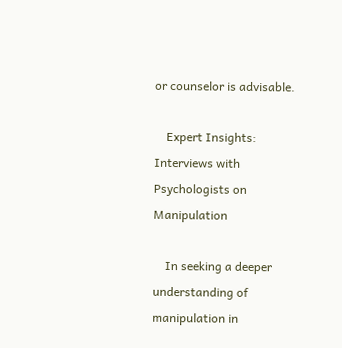or counselor is advisable.

    Expert Insights: Interviews with Psychologists on Manipulation

    In seeking a deeper understanding of manipulation in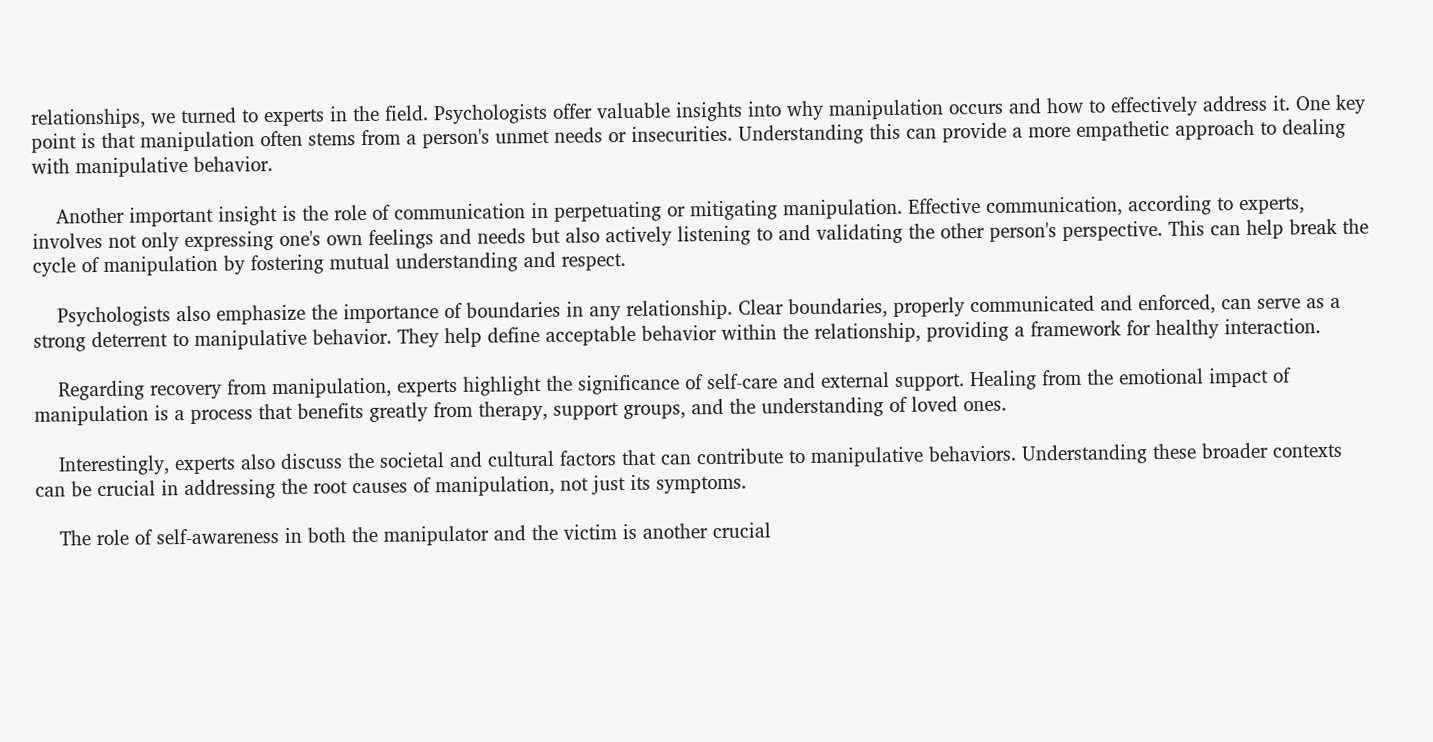relationships, we turned to experts in the field. Psychologists offer valuable insights into why manipulation occurs and how to effectively address it. One key point is that manipulation often stems from a person's unmet needs or insecurities. Understanding this can provide a more empathetic approach to dealing with manipulative behavior.

    Another important insight is the role of communication in perpetuating or mitigating manipulation. Effective communication, according to experts, involves not only expressing one's own feelings and needs but also actively listening to and validating the other person's perspective. This can help break the cycle of manipulation by fostering mutual understanding and respect.

    Psychologists also emphasize the importance of boundaries in any relationship. Clear boundaries, properly communicated and enforced, can serve as a strong deterrent to manipulative behavior. They help define acceptable behavior within the relationship, providing a framework for healthy interaction.

    Regarding recovery from manipulation, experts highlight the significance of self-care and external support. Healing from the emotional impact of manipulation is a process that benefits greatly from therapy, support groups, and the understanding of loved ones.

    Interestingly, experts also discuss the societal and cultural factors that can contribute to manipulative behaviors. Understanding these broader contexts can be crucial in addressing the root causes of manipulation, not just its symptoms.

    The role of self-awareness in both the manipulator and the victim is another crucial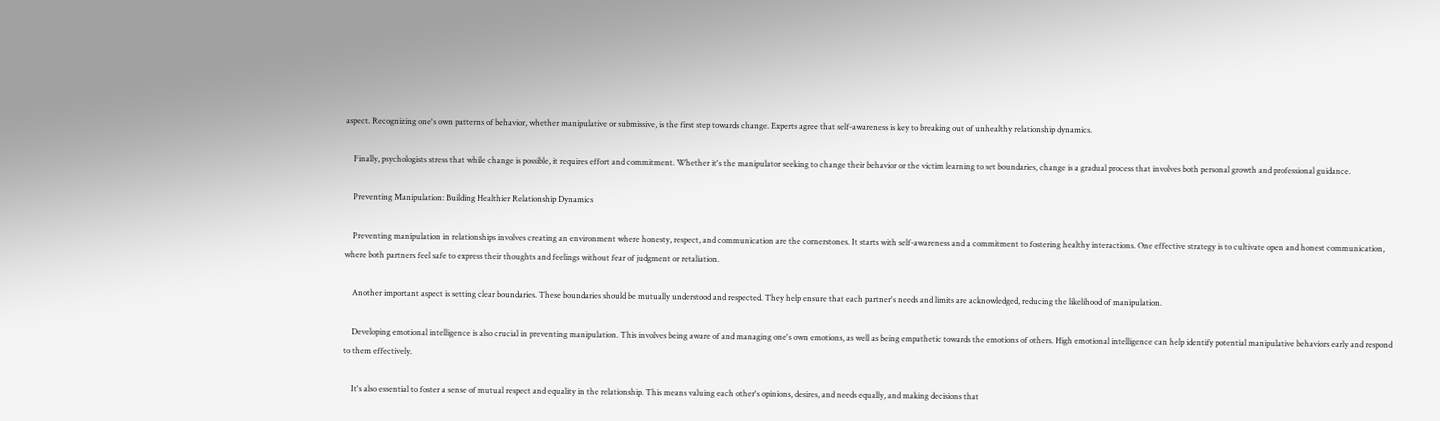aspect. Recognizing one's own patterns of behavior, whether manipulative or submissive, is the first step towards change. Experts agree that self-awareness is key to breaking out of unhealthy relationship dynamics.

    Finally, psychologists stress that while change is possible, it requires effort and commitment. Whether it's the manipulator seeking to change their behavior or the victim learning to set boundaries, change is a gradual process that involves both personal growth and professional guidance.

    Preventing Manipulation: Building Healthier Relationship Dynamics

    Preventing manipulation in relationships involves creating an environment where honesty, respect, and communication are the cornerstones. It starts with self-awareness and a commitment to fostering healthy interactions. One effective strategy is to cultivate open and honest communication, where both partners feel safe to express their thoughts and feelings without fear of judgment or retaliation.

    Another important aspect is setting clear boundaries. These boundaries should be mutually understood and respected. They help ensure that each partner's needs and limits are acknowledged, reducing the likelihood of manipulation.

    Developing emotional intelligence is also crucial in preventing manipulation. This involves being aware of and managing one's own emotions, as well as being empathetic towards the emotions of others. High emotional intelligence can help identify potential manipulative behaviors early and respond to them effectively.

    It's also essential to foster a sense of mutual respect and equality in the relationship. This means valuing each other's opinions, desires, and needs equally, and making decisions that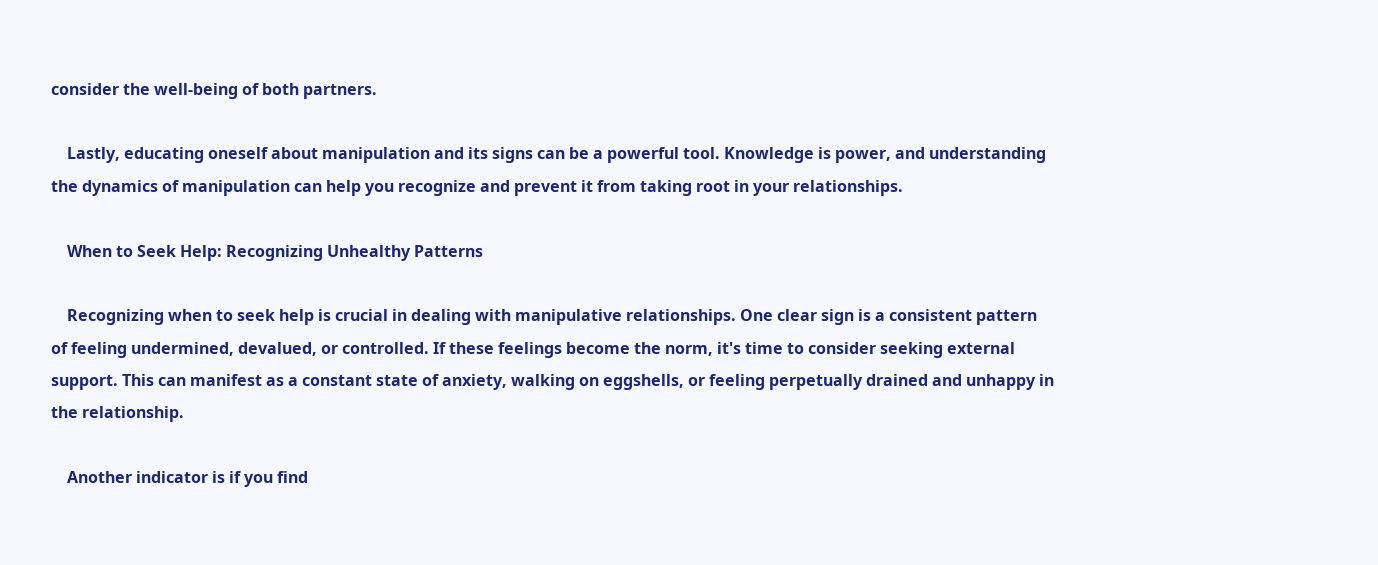consider the well-being of both partners.

    Lastly, educating oneself about manipulation and its signs can be a powerful tool. Knowledge is power, and understanding the dynamics of manipulation can help you recognize and prevent it from taking root in your relationships.

    When to Seek Help: Recognizing Unhealthy Patterns

    Recognizing when to seek help is crucial in dealing with manipulative relationships. One clear sign is a consistent pattern of feeling undermined, devalued, or controlled. If these feelings become the norm, it's time to consider seeking external support. This can manifest as a constant state of anxiety, walking on eggshells, or feeling perpetually drained and unhappy in the relationship.

    Another indicator is if you find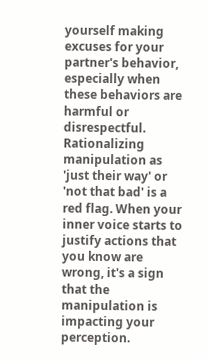yourself making excuses for your partner's behavior, especially when these behaviors are harmful or disrespectful. Rationalizing manipulation as 'just their way' or 'not that bad' is a red flag. When your inner voice starts to justify actions that you know are wrong, it's a sign that the manipulation is impacting your perception.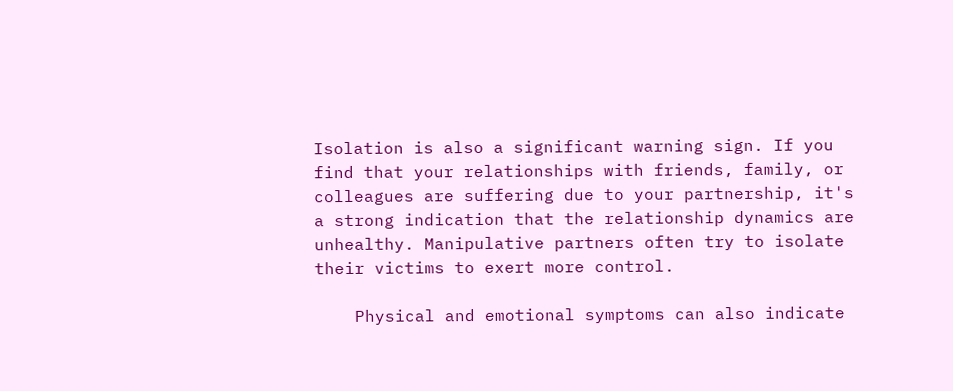Isolation is also a significant warning sign. If you find that your relationships with friends, family, or colleagues are suffering due to your partnership, it's a strong indication that the relationship dynamics are unhealthy. Manipulative partners often try to isolate their victims to exert more control.

    Physical and emotional symptoms can also indicate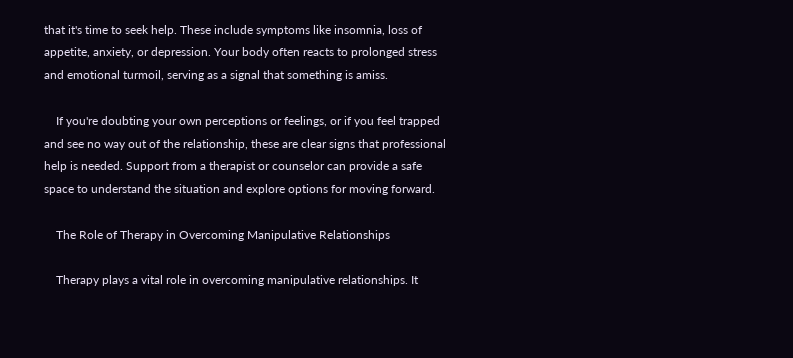that it's time to seek help. These include symptoms like insomnia, loss of appetite, anxiety, or depression. Your body often reacts to prolonged stress and emotional turmoil, serving as a signal that something is amiss.

    If you're doubting your own perceptions or feelings, or if you feel trapped and see no way out of the relationship, these are clear signs that professional help is needed. Support from a therapist or counselor can provide a safe space to understand the situation and explore options for moving forward.

    The Role of Therapy in Overcoming Manipulative Relationships

    Therapy plays a vital role in overcoming manipulative relationships. It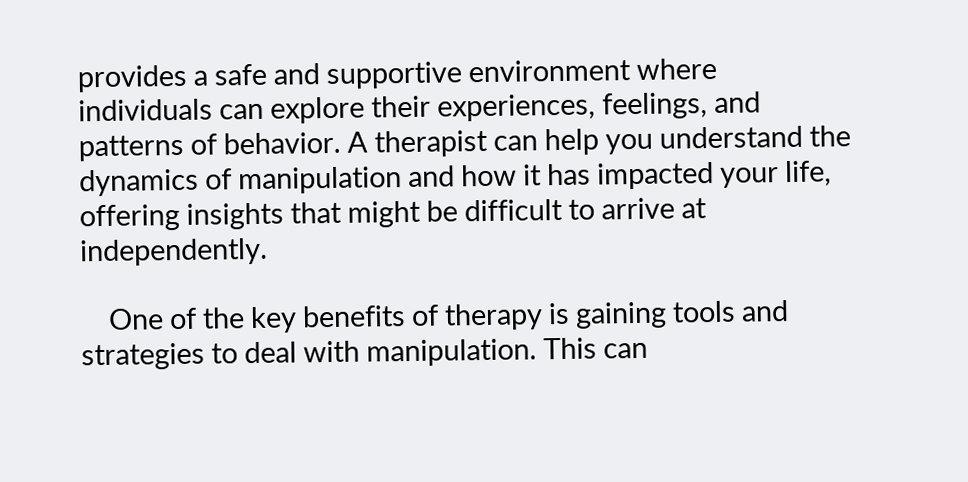provides a safe and supportive environment where individuals can explore their experiences, feelings, and patterns of behavior. A therapist can help you understand the dynamics of manipulation and how it has impacted your life, offering insights that might be difficult to arrive at independently.

    One of the key benefits of therapy is gaining tools and strategies to deal with manipulation. This can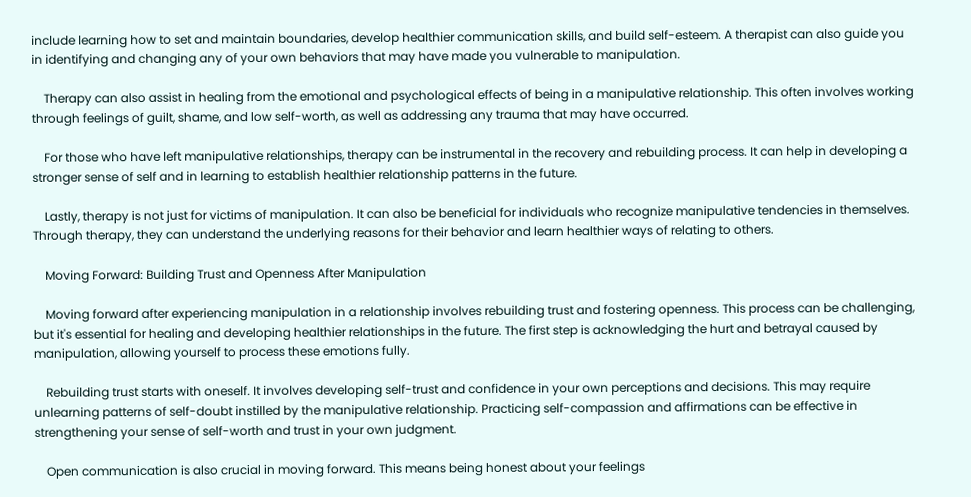include learning how to set and maintain boundaries, develop healthier communication skills, and build self-esteem. A therapist can also guide you in identifying and changing any of your own behaviors that may have made you vulnerable to manipulation.

    Therapy can also assist in healing from the emotional and psychological effects of being in a manipulative relationship. This often involves working through feelings of guilt, shame, and low self-worth, as well as addressing any trauma that may have occurred.

    For those who have left manipulative relationships, therapy can be instrumental in the recovery and rebuilding process. It can help in developing a stronger sense of self and in learning to establish healthier relationship patterns in the future.

    Lastly, therapy is not just for victims of manipulation. It can also be beneficial for individuals who recognize manipulative tendencies in themselves. Through therapy, they can understand the underlying reasons for their behavior and learn healthier ways of relating to others.

    Moving Forward: Building Trust and Openness After Manipulation

    Moving forward after experiencing manipulation in a relationship involves rebuilding trust and fostering openness. This process can be challenging, but it's essential for healing and developing healthier relationships in the future. The first step is acknowledging the hurt and betrayal caused by manipulation, allowing yourself to process these emotions fully.

    Rebuilding trust starts with oneself. It involves developing self-trust and confidence in your own perceptions and decisions. This may require unlearning patterns of self-doubt instilled by the manipulative relationship. Practicing self-compassion and affirmations can be effective in strengthening your sense of self-worth and trust in your own judgment.

    Open communication is also crucial in moving forward. This means being honest about your feelings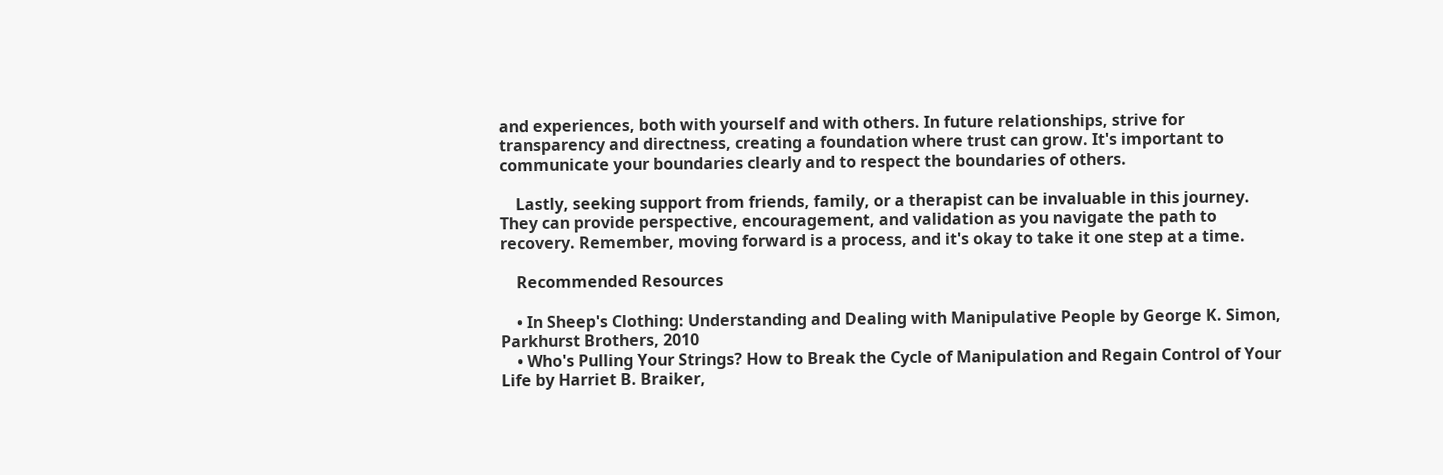and experiences, both with yourself and with others. In future relationships, strive for transparency and directness, creating a foundation where trust can grow. It's important to communicate your boundaries clearly and to respect the boundaries of others.

    Lastly, seeking support from friends, family, or a therapist can be invaluable in this journey. They can provide perspective, encouragement, and validation as you navigate the path to recovery. Remember, moving forward is a process, and it's okay to take it one step at a time.

    Recommended Resources

    • In Sheep's Clothing: Understanding and Dealing with Manipulative People by George K. Simon, Parkhurst Brothers, 2010
    • Who's Pulling Your Strings? How to Break the Cycle of Manipulation and Regain Control of Your Life by Harriet B. Braiker,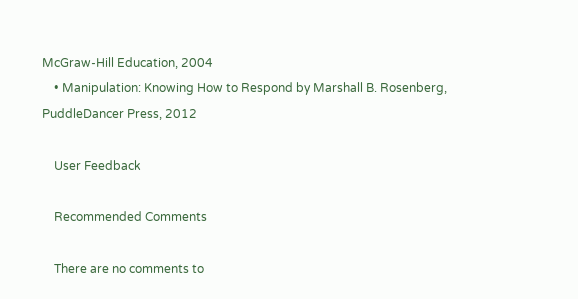McGraw-Hill Education, 2004
    • Manipulation: Knowing How to Respond by Marshall B. Rosenberg, PuddleDancer Press, 2012

    User Feedback

    Recommended Comments

    There are no comments to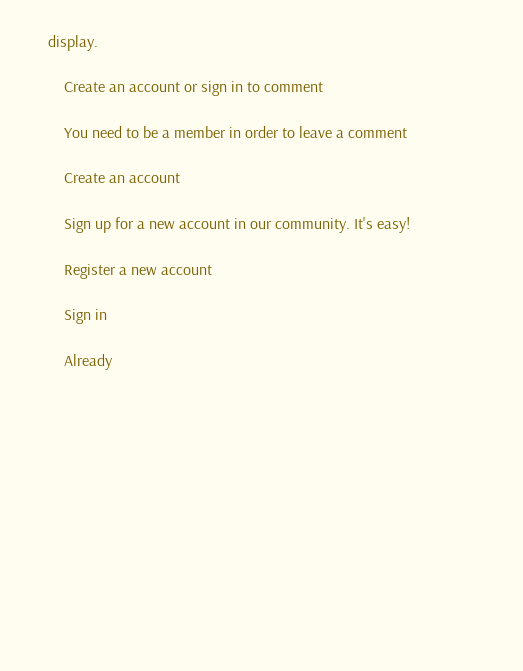display.

    Create an account or sign in to comment

    You need to be a member in order to leave a comment

    Create an account

    Sign up for a new account in our community. It's easy!

    Register a new account

    Sign in

    Already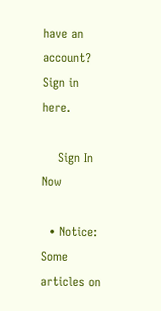have an account? Sign in here.

    Sign In Now

  • Notice: Some articles on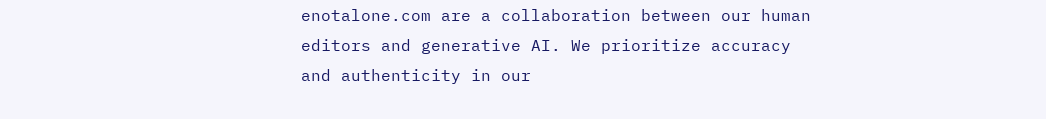enotalone.com are a collaboration between our human editors and generative AI. We prioritize accuracy and authenticity in our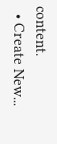content.
  • Create New...